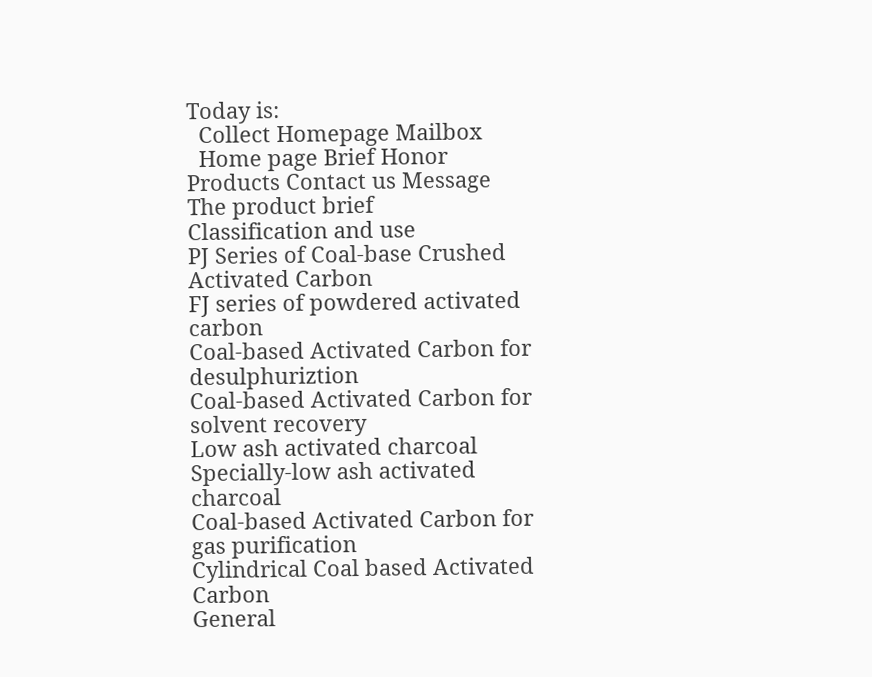Today is:
  Collect Homepage Mailbox
  Home page Brief Honor Products Contact us Message
The product brief
Classification and use
PJ Series of Coal-base Crushed Activated Carbon
FJ series of powdered activated carbon
Coal-based Activated Carbon for desulphuriztion
Coal-based Activated Carbon for solvent recovery
Low ash activated charcoal
Specially-low ash activated charcoal
Coal-based Activated Carbon for gas purification
Cylindrical Coal based Activated Carbon
General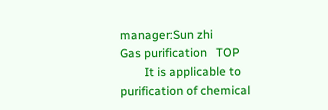manager:Sun zhi
Gas purification   TOP
        It is applicable to purification of chemical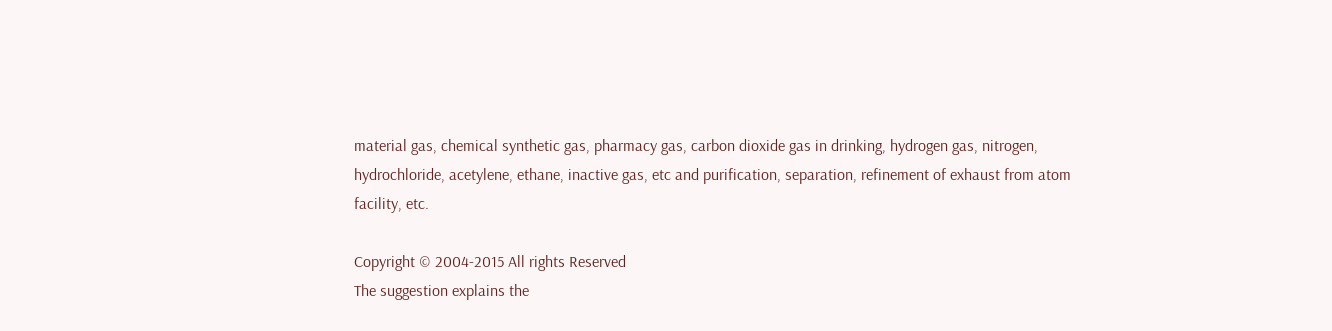material gas, chemical synthetic gas, pharmacy gas, carbon dioxide gas in drinking, hydrogen gas, nitrogen, hydrochloride, acetylene, ethane, inactive gas, etc and purification, separation, refinement of exhaust from atom facility, etc.

Copyright © 2004-2015 All rights Reserved
The suggestion explains the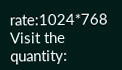rate:1024*768
Visit the quantity: